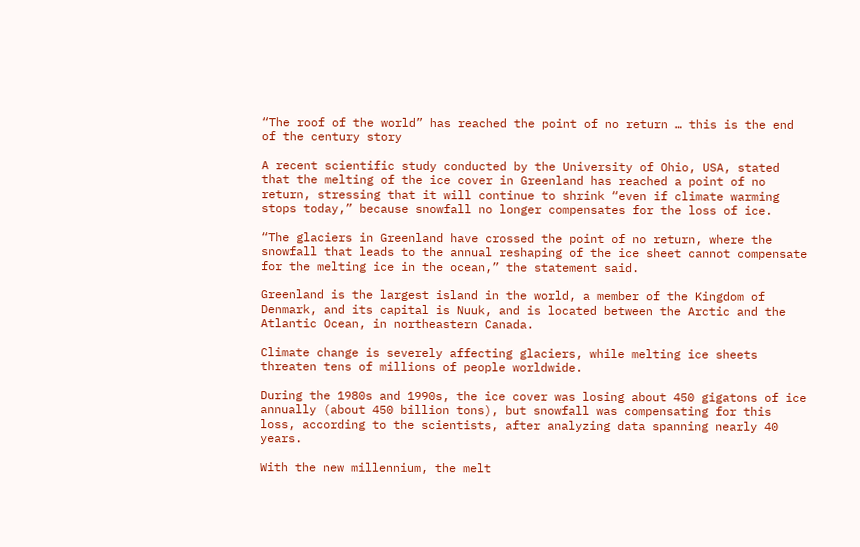“The roof of the world” has reached the point of no return … this is the end of the century story

A recent scientific study conducted by the University of Ohio, USA, stated that the melting of the ice cover in Greenland has reached a point of no return, stressing that it will continue to shrink “even if climate warming stops today,” because snowfall no longer compensates for the loss of ice.

“The glaciers in Greenland have crossed the point of no return, where the snowfall that leads to the annual reshaping of the ice sheet cannot compensate for the melting ice in the ocean,” the statement said.

Greenland is the largest island in the world, a member of the Kingdom of Denmark, and its capital is Nuuk, and is located between the Arctic and the Atlantic Ocean, in northeastern Canada.

Climate change is severely affecting glaciers, while melting ice sheets threaten tens of millions of people worldwide.

During the 1980s and 1990s, the ice cover was losing about 450 gigatons of ice annually (about 450 billion tons), but snowfall was compensating for this loss, according to the scientists, after analyzing data spanning nearly 40 years.

With the new millennium, the melt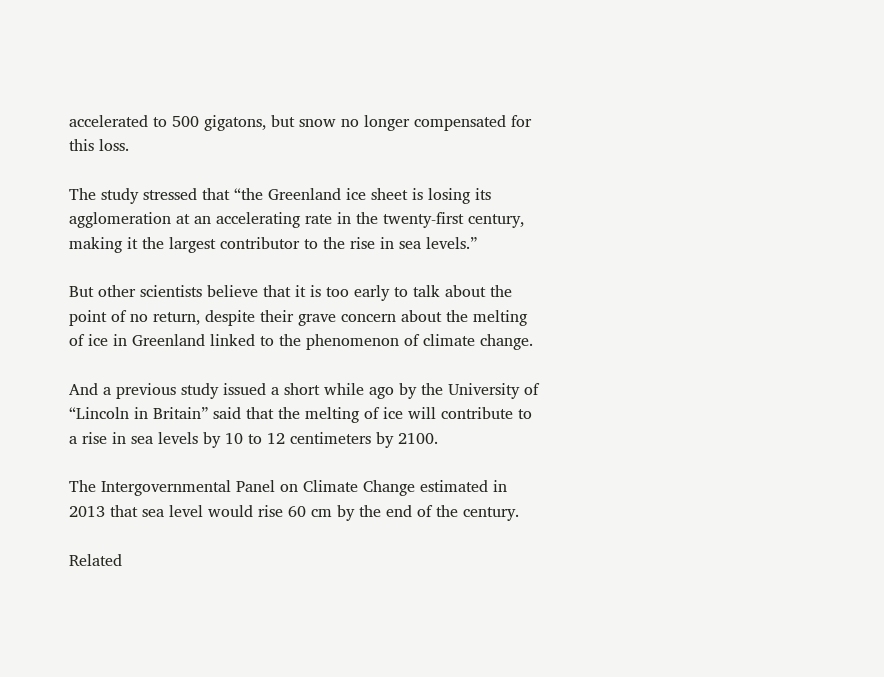accelerated to 500 gigatons, but snow no longer compensated for this loss.

The study stressed that “the Greenland ice sheet is losing its agglomeration at an accelerating rate in the twenty-first century, making it the largest contributor to the rise in sea levels.”

But other scientists believe that it is too early to talk about the point of no return, despite their grave concern about the melting of ice in Greenland linked to the phenomenon of climate change.

And a previous study issued a short while ago by the University of “Lincoln in Britain” said that the melting of ice will contribute to a rise in sea levels by 10 to 12 centimeters by 2100.

The Intergovernmental Panel on Climate Change estimated in 2013 that sea level would rise 60 cm by the end of the century.

Related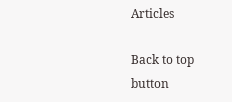Articles

Back to top button